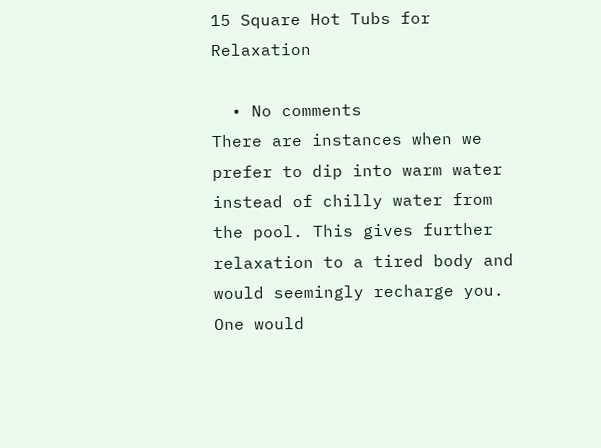15 Square Hot Tubs for Relaxation

  • No comments
There are instances when we prefer to dip into warm water instead of chilly water from the pool. This gives further relaxation to a tired body and would seemingly recharge you. One would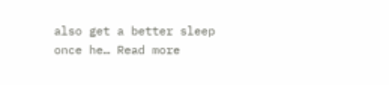also get a better sleep once he… Read more